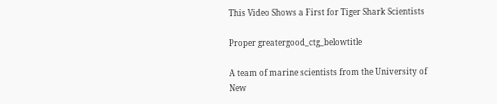This Video Shows a First for Tiger Shark Scientists

Proper greatergood_ctg_belowtitle

A team of marine scientists from the University of New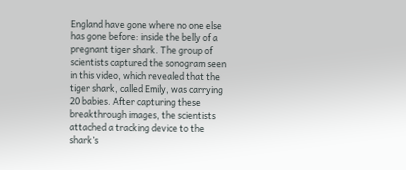England have gone where no one else has gone before: inside the belly of a pregnant tiger shark. The group of scientists captured the sonogram seen in this video, which revealed that the tiger shark, called Emily, was carrying 20 babies. After capturing these breakthrough images, the scientists attached a tracking device to the shark’s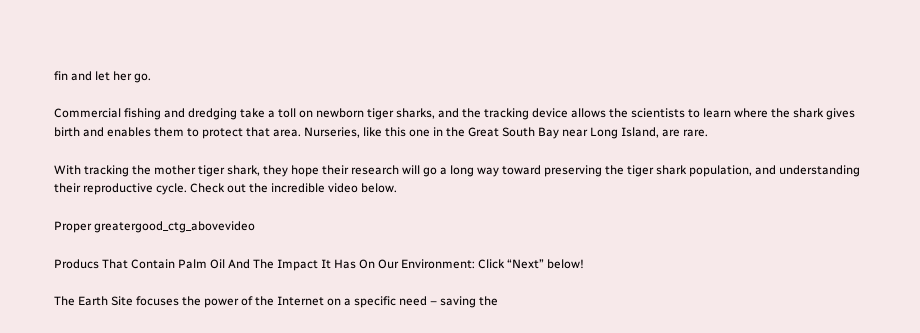fin and let her go.

Commercial fishing and dredging take a toll on newborn tiger sharks, and the tracking device allows the scientists to learn where the shark gives birth and enables them to protect that area. Nurseries, like this one in the Great South Bay near Long Island, are rare.

With tracking the mother tiger shark, they hope their research will go a long way toward preserving the tiger shark population, and understanding their reproductive cycle. Check out the incredible video below.

Proper greatergood_ctg_abovevideo

Producs That Contain Palm Oil And The Impact It Has On Our Environment: Click “Next” below!

The Earth Site focuses the power of the Internet on a specific need – saving the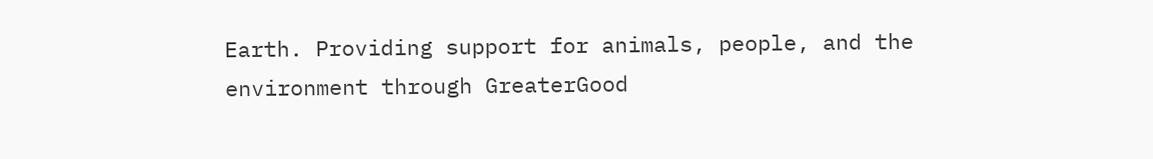Earth. Providing support for animals, people, and the environment through GreaterGood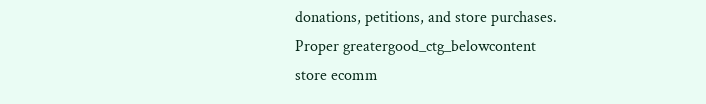donations, petitions, and store purchases.
Proper greatergood_ctg_belowcontent
store ecomm